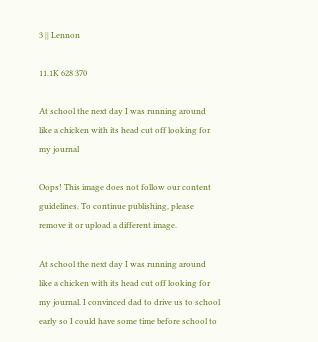3 || Lennon

11.1K 628 370

At school the next day I was running around like a chicken with its head cut off looking for my journal

Oops! This image does not follow our content guidelines. To continue publishing, please remove it or upload a different image.

At school the next day I was running around like a chicken with its head cut off looking for my journal. I convinced dad to drive us to school early so I could have some time before school to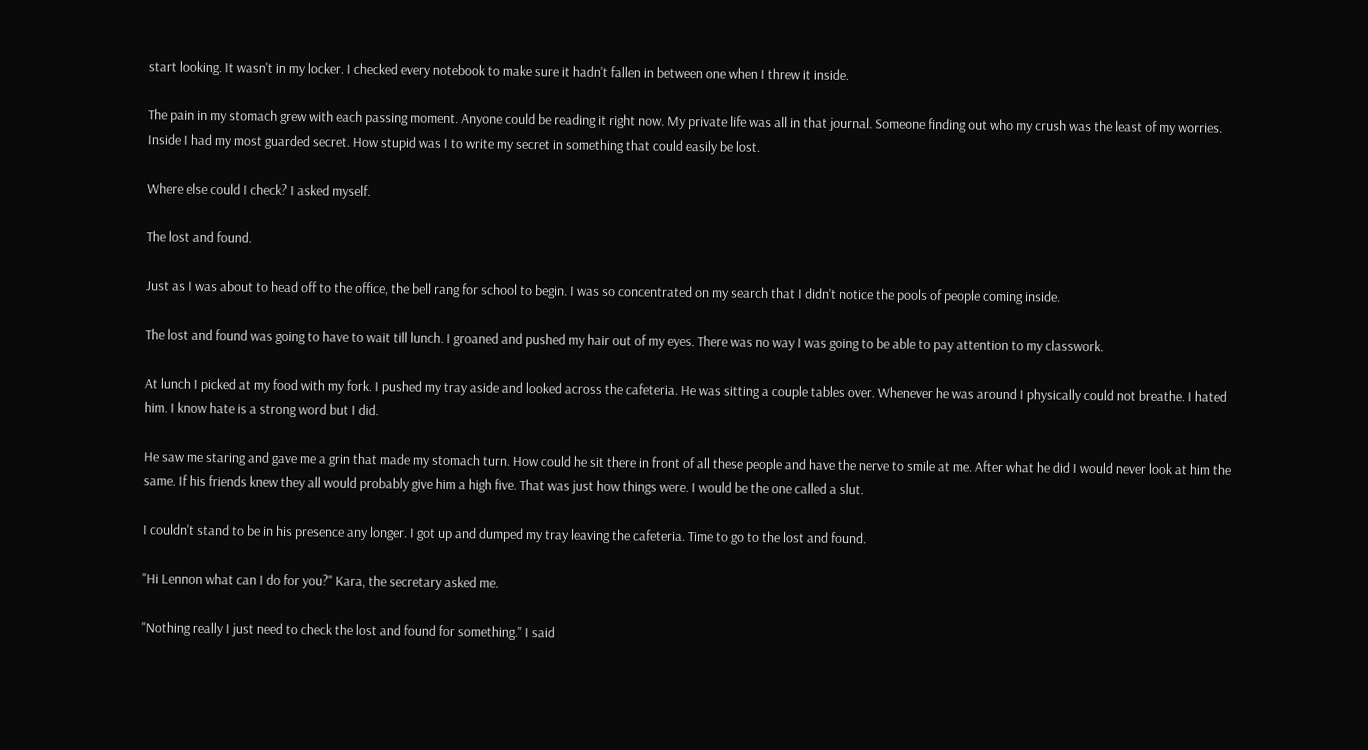start looking. It wasn't in my locker. I checked every notebook to make sure it hadn't fallen in between one when I threw it inside.

The pain in my stomach grew with each passing moment. Anyone could be reading it right now. My private life was all in that journal. Someone finding out who my crush was the least of my worries. Inside I had my most guarded secret. How stupid was I to write my secret in something that could easily be lost.

Where else could I check? I asked myself.

The lost and found.

Just as I was about to head off to the office, the bell rang for school to begin. I was so concentrated on my search that I didn't notice the pools of people coming inside.

The lost and found was going to have to wait till lunch. I groaned and pushed my hair out of my eyes. There was no way I was going to be able to pay attention to my classwork.

At lunch I picked at my food with my fork. I pushed my tray aside and looked across the cafeteria. He was sitting a couple tables over. Whenever he was around I physically could not breathe. I hated him. I know hate is a strong word but I did.

He saw me staring and gave me a grin that made my stomach turn. How could he sit there in front of all these people and have the nerve to smile at me. After what he did I would never look at him the same. If his friends knew they all would probably give him a high five. That was just how things were. I would be the one called a slut.

I couldn't stand to be in his presence any longer. I got up and dumped my tray leaving the cafeteria. Time to go to the lost and found.

"Hi Lennon what can I do for you?" Kara, the secretary asked me.

"Nothing really I just need to check the lost and found for something." I said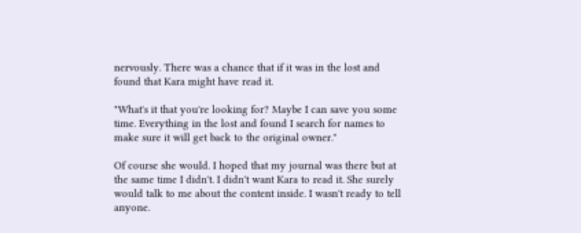nervously. There was a chance that if it was in the lost and found that Kara might have read it.

"What's it that you're looking for? Maybe I can save you some time. Everything in the lost and found I search for names to make sure it will get back to the original owner."

Of course she would. I hoped that my journal was there but at the same time I didn't. I didn't want Kara to read it. She surely would talk to me about the content inside. I wasn't ready to tell anyone.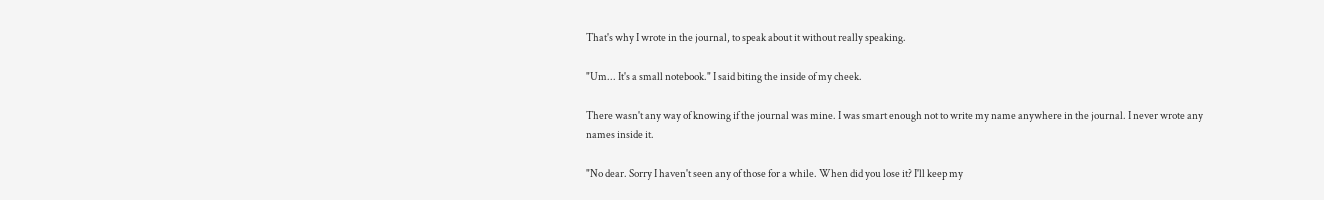That's why I wrote in the journal, to speak about it without really speaking.

"Um... It's a small notebook." I said biting the inside of my cheek.

There wasn't any way of knowing if the journal was mine. I was smart enough not to write my name anywhere in the journal. I never wrote any names inside it.

"No dear. Sorry I haven't seen any of those for a while. When did you lose it? I'll keep my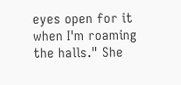eyes open for it when I'm roaming the halls." She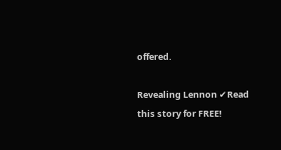offered.

Revealing Lennon ✔Read this story for FREE!